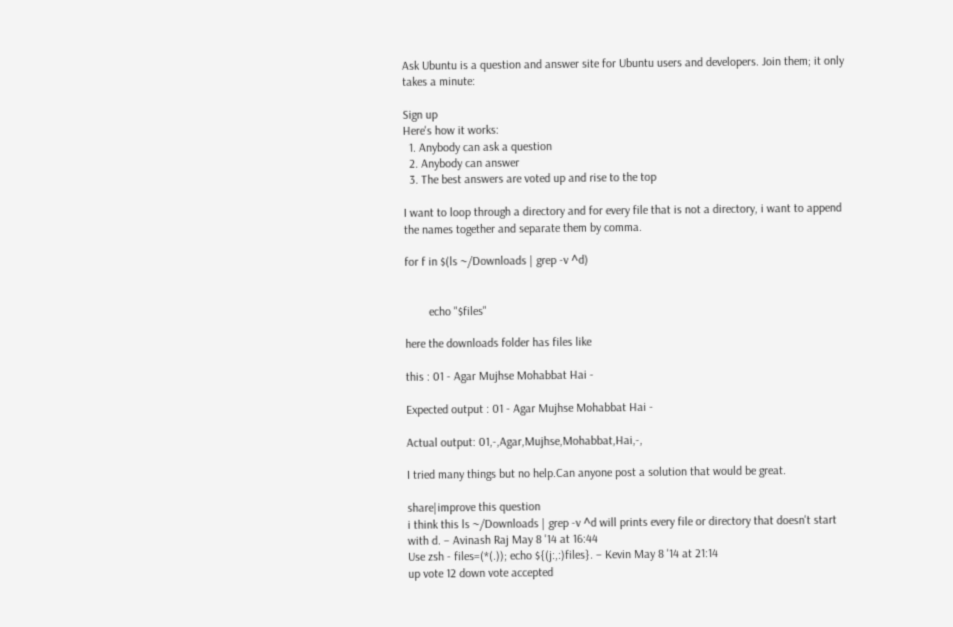Ask Ubuntu is a question and answer site for Ubuntu users and developers. Join them; it only takes a minute:

Sign up
Here's how it works:
  1. Anybody can ask a question
  2. Anybody can answer
  3. The best answers are voted up and rise to the top

I want to loop through a directory and for every file that is not a directory, i want to append the names together and separate them by comma.

for f in $(ls ~/Downloads | grep -v ^d)


        echo "$files"

here the downloads folder has files like

this : 01 - Agar Mujhse Mohabbat Hai -

Expected output : 01 - Agar Mujhse Mohabbat Hai -

Actual output: 01,-,Agar,Mujhse,Mohabbat,Hai,-,

I tried many things but no help.Can anyone post a solution that would be great.

share|improve this question
i think this ls ~/Downloads | grep -v ^d will prints every file or directory that doesn't start with d. – Avinash Raj May 8 '14 at 16:44
Use zsh - files=(*(.)); echo ${(j:,:)files}. – Kevin May 8 '14 at 21:14
up vote 12 down vote accepted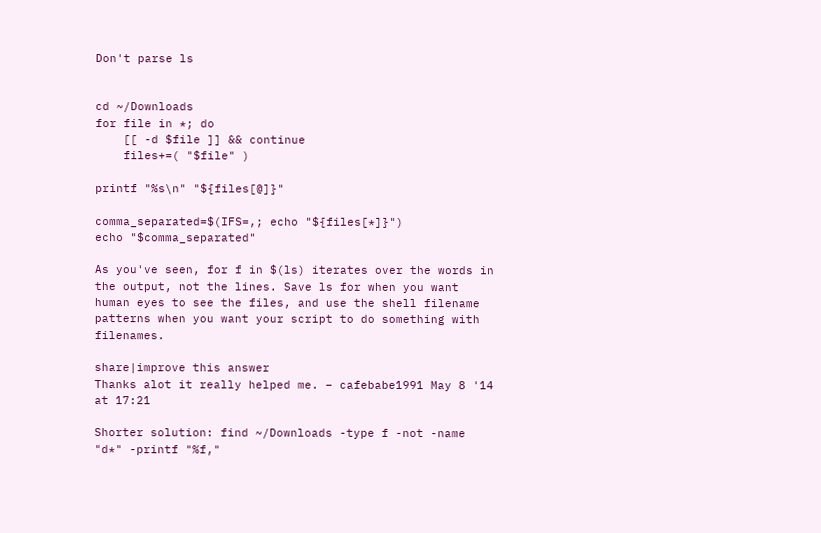Don't parse ls


cd ~/Downloads
for file in *; do
    [[ -d $file ]] && continue
    files+=( "$file" )

printf "%s\n" "${files[@]}"

comma_separated=$(IFS=,; echo "${files[*]}")
echo "$comma_separated"

As you've seen, for f in $(ls) iterates over the words in the output, not the lines. Save ls for when you want human eyes to see the files, and use the shell filename patterns when you want your script to do something with filenames.

share|improve this answer
Thanks alot it really helped me. – cafebabe1991 May 8 '14 at 17:21

Shorter solution: find ~/Downloads -type f -not -name "d*" -printf "%f,"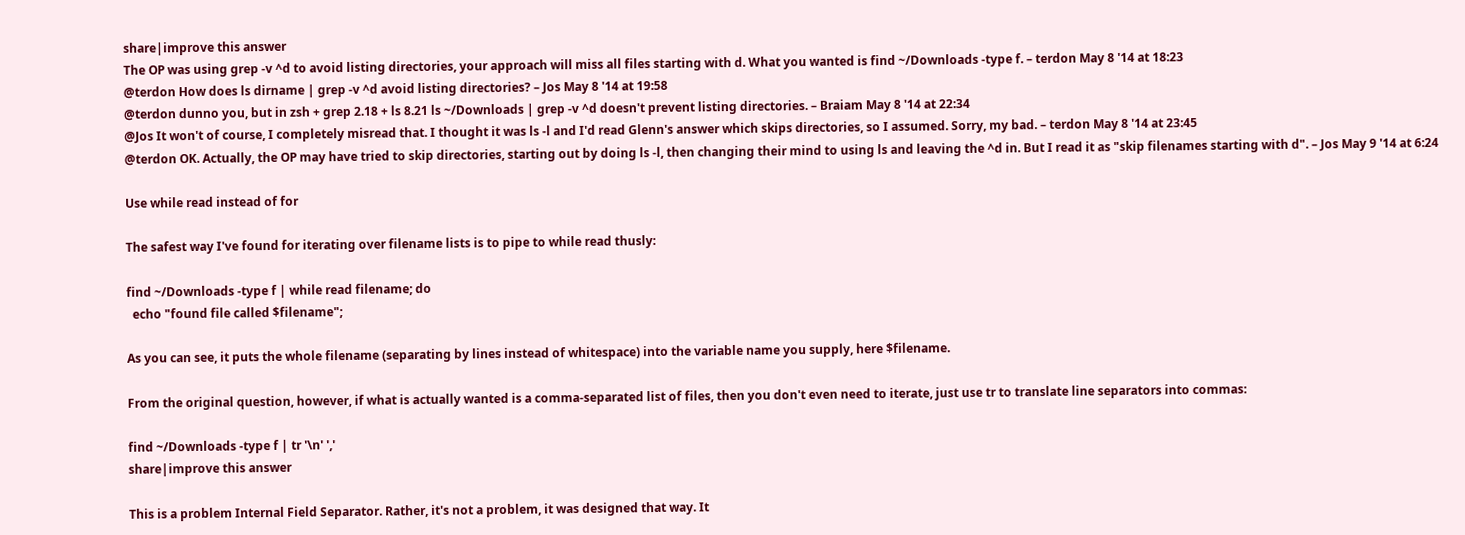share|improve this answer
The OP was using grep -v ^d to avoid listing directories, your approach will miss all files starting with d. What you wanted is find ~/Downloads -type f. – terdon May 8 '14 at 18:23
@terdon How does ls dirname | grep -v ^d avoid listing directories? – Jos May 8 '14 at 19:58
@terdon dunno you, but in zsh + grep 2.18 + ls 8.21 ls ~/Downloads | grep -v ^d doesn't prevent listing directories. – Braiam May 8 '14 at 22:34
@Jos It won't of course, I completely misread that. I thought it was ls -l and I'd read Glenn's answer which skips directories, so I assumed. Sorry, my bad. – terdon May 8 '14 at 23:45
@terdon OK. Actually, the OP may have tried to skip directories, starting out by doing ls -l, then changing their mind to using ls and leaving the ^d in. But I read it as "skip filenames starting with d". – Jos May 9 '14 at 6:24

Use while read instead of for

The safest way I've found for iterating over filename lists is to pipe to while read thusly:

find ~/Downloads -type f | while read filename; do
  echo "found file called $filename";

As you can see, it puts the whole filename (separating by lines instead of whitespace) into the variable name you supply, here $filename.

From the original question, however, if what is actually wanted is a comma-separated list of files, then you don't even need to iterate, just use tr to translate line separators into commas:

find ~/Downloads -type f | tr '\n' ','
share|improve this answer

This is a problem Internal Field Separator. Rather, it's not a problem, it was designed that way. It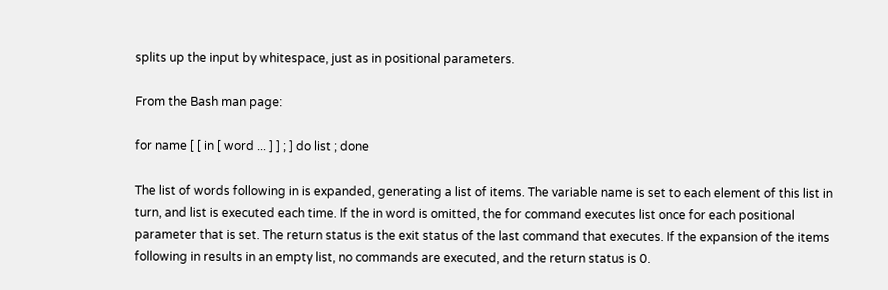splits up the input by whitespace, just as in positional parameters.

From the Bash man page:

for name [ [ in [ word ... ] ] ; ] do list ; done

The list of words following in is expanded, generating a list of items. The variable name is set to each element of this list in turn, and list is executed each time. If the in word is omitted, the for command executes list once for each positional parameter that is set. The return status is the exit status of the last command that executes. If the expansion of the items following in results in an empty list, no commands are executed, and the return status is 0.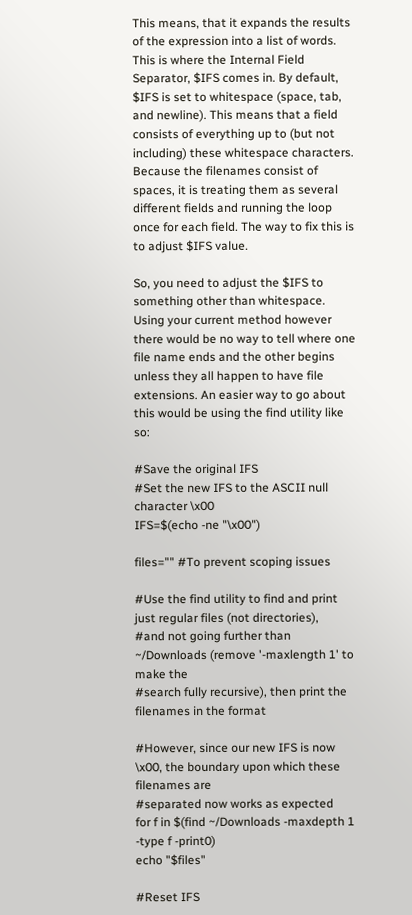This means, that it expands the results of the expression into a list of words. This is where the Internal Field Separator, $IFS comes in. By default, $IFS is set to whitespace (space, tab, and newline). This means that a field consists of everything up to (but not including) these whitespace characters. Because the filenames consist of spaces, it is treating them as several different fields and running the loop once for each field. The way to fix this is to adjust $IFS value.

So, you need to adjust the $IFS to something other than whitespace. Using your current method however there would be no way to tell where one file name ends and the other begins unless they all happen to have file extensions. An easier way to go about this would be using the find utility like so:

#Save the original IFS
#Set the new IFS to the ASCII null character \x00
IFS=$(echo -ne "\x00")

files="" #To prevent scoping issues

#Use the find utility to find and print just regular files (not directories),
#and not going further than ~/Downloads (remove '-maxlength 1' to make the
#search fully recursive), then print the filenames in the format

#However, since our new IFS is now \x00, the boundary upon which these filenames are
#separated now works as expected
for f in $(find ~/Downloads -maxdepth 1 -type f -print0)
echo "$files"

#Reset IFS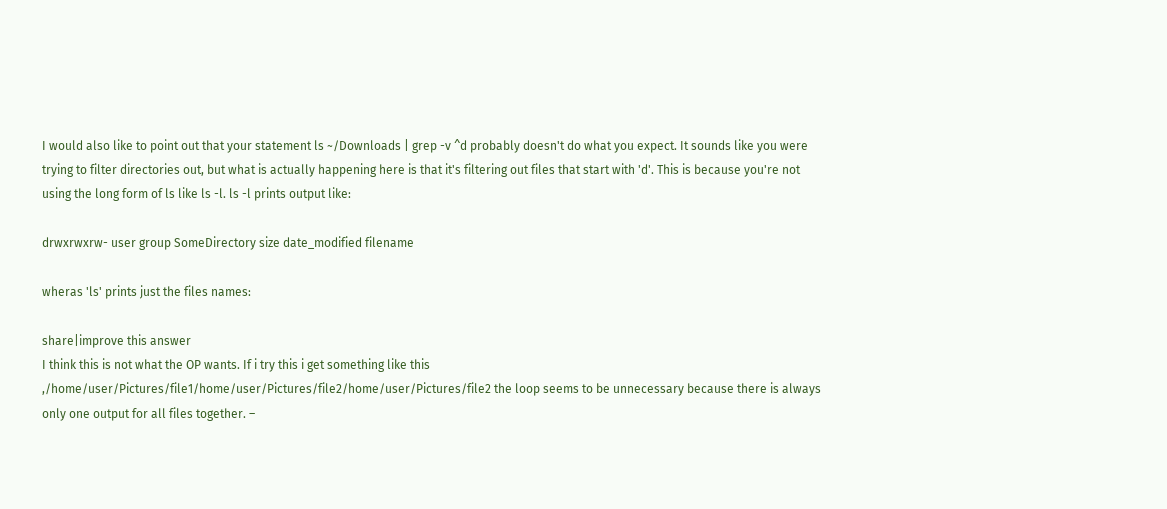I would also like to point out that your statement ls ~/Downloads | grep -v ^d probably doesn't do what you expect. It sounds like you were trying to filter directories out, but what is actually happening here is that it's filtering out files that start with 'd'. This is because you're not using the long form of ls like ls -l. ls -l prints output like:

drwxrwxrw- user group SomeDirectory size date_modified filename

wheras 'ls' prints just the files names:

share|improve this answer
I think this is not what the OP wants. If i try this i get something like this ,/home/user/Pictures/file1/home/user/Pictures/file2/home/user/Pictures/file2 the loop seems to be unnecessary because there is always only one output for all files together. –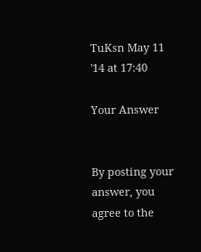TuKsn May 11 '14 at 17:40

Your Answer


By posting your answer, you agree to the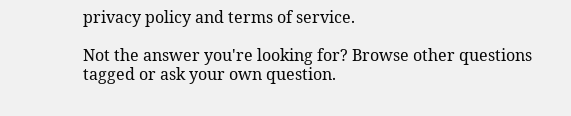privacy policy and terms of service.

Not the answer you're looking for? Browse other questions tagged or ask your own question.